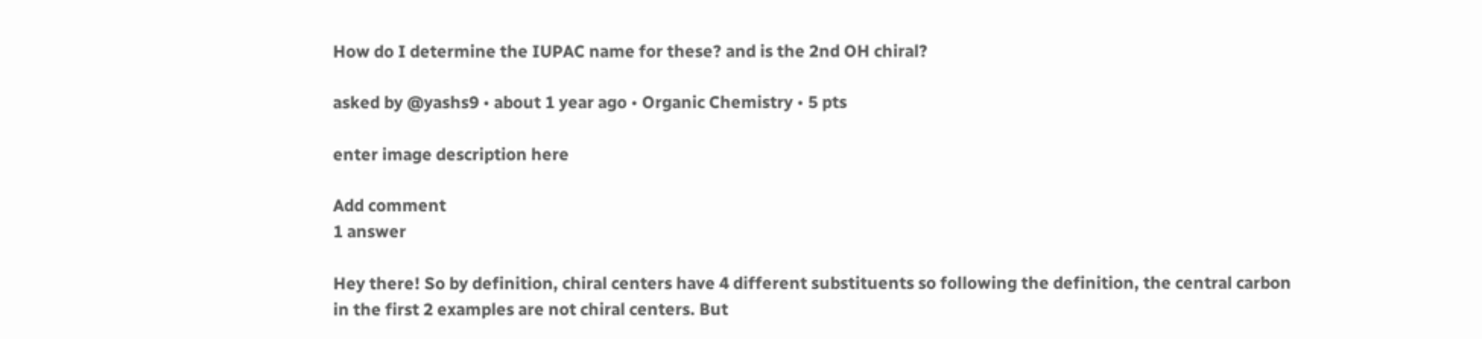How do I determine the IUPAC name for these? and is the 2nd OH chiral?

asked by @yashs9 • about 1 year ago • Organic Chemistry • 5 pts

enter image description here

Add comment
1 answer

Hey there! So by definition, chiral centers have 4 different substituents so following the definition, the central carbon in the first 2 examples are not chiral centers. But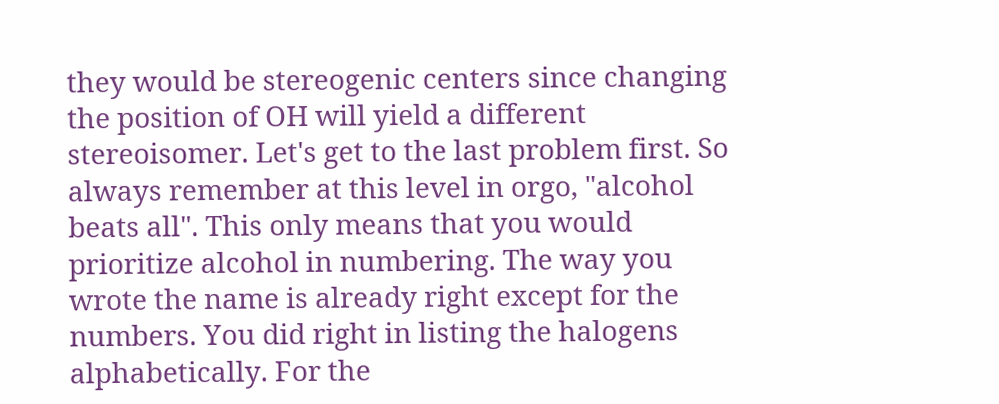they would be stereogenic centers since changing the position of OH will yield a different stereoisomer. Let's get to the last problem first. So always remember at this level in orgo, "alcohol beats all". This only means that you would prioritize alcohol in numbering. The way you wrote the name is already right except for the numbers. You did right in listing the halogens alphabetically. For the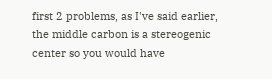first 2 problems, as I've said earlier, the middle carbon is a stereogenic center so you would have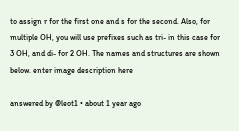to assign r for the first one and s for the second. Also, for multiple OH, you will use prefixes such as tri- in this case for 3 OH, and di- for 2 OH. The names and structures are shown below. enter image description here

answered by @leot1 • about 1 year ago